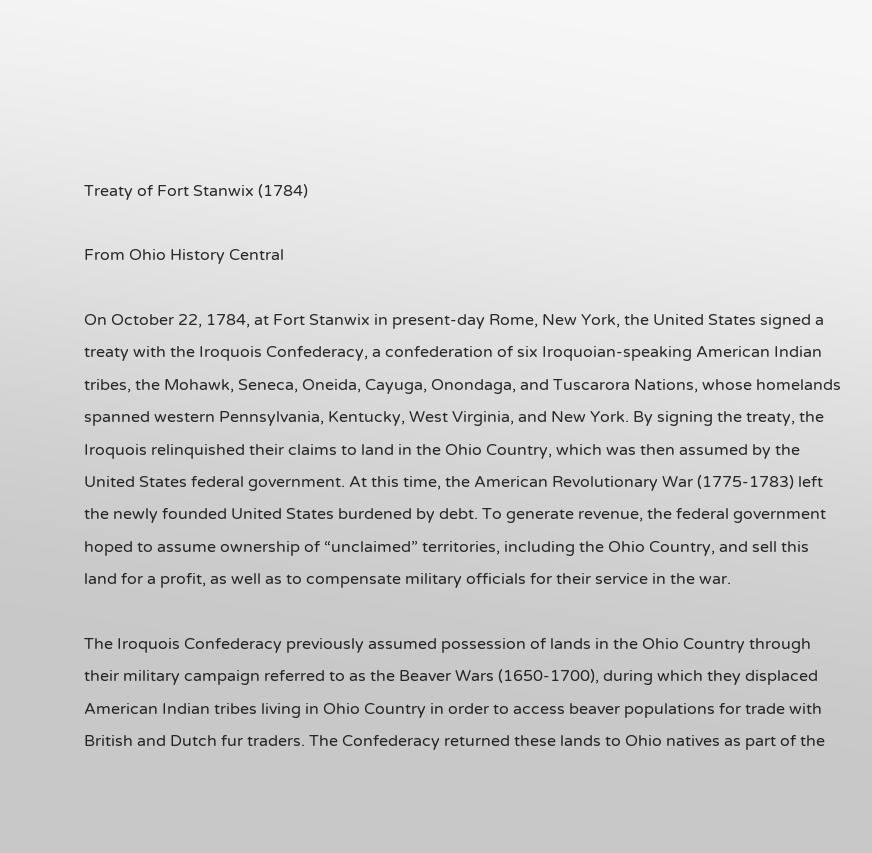Treaty of Fort Stanwix (1784)

From Ohio History Central

On October 22, 1784, at Fort Stanwix in present-day Rome, New York, the United States signed a treaty with the Iroquois Confederacy, a confederation of six Iroquoian-speaking American Indian tribes, the Mohawk, Seneca, Oneida, Cayuga, Onondaga, and Tuscarora Nations, whose homelands spanned western Pennsylvania, Kentucky, West Virginia, and New York. By signing the treaty, the Iroquois relinquished their claims to land in the Ohio Country, which was then assumed by the United States federal government. At this time, the American Revolutionary War (1775-1783) left the newly founded United States burdened by debt. To generate revenue, the federal government hoped to assume ownership of “unclaimed” territories, including the Ohio Country, and sell this land for a profit, as well as to compensate military officials for their service in the war.

The Iroquois Confederacy previously assumed possession of lands in the Ohio Country through their military campaign referred to as the Beaver Wars (1650-1700), during which they displaced American Indian tribes living in Ohio Country in order to access beaver populations for trade with British and Dutch fur traders. The Confederacy returned these lands to Ohio natives as part of the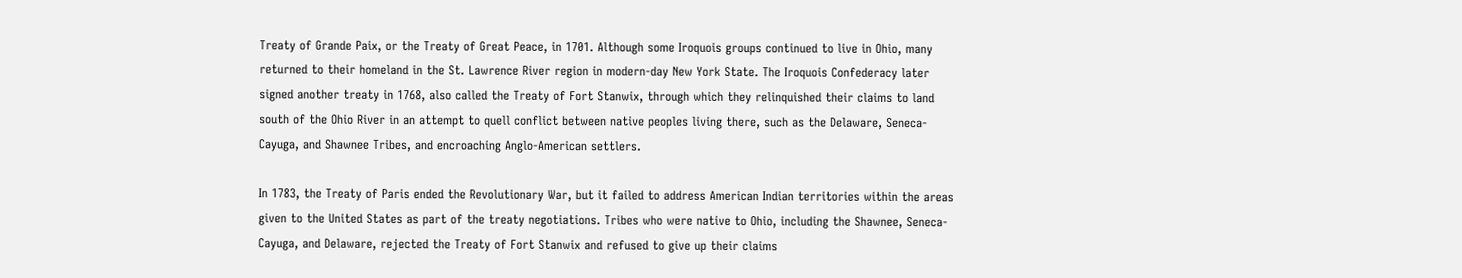Treaty of Grande Paix, or the Treaty of Great Peace, in 1701. Although some Iroquois groups continued to live in Ohio, many returned to their homeland in the St. Lawrence River region in modern-day New York State. The Iroquois Confederacy later signed another treaty in 1768, also called the Treaty of Fort Stanwix, through which they relinquished their claims to land south of the Ohio River in an attempt to quell conflict between native peoples living there, such as the Delaware, Seneca-Cayuga, and Shawnee Tribes, and encroaching Anglo-American settlers.

In 1783, the Treaty of Paris ended the Revolutionary War, but it failed to address American Indian territories within the areas given to the United States as part of the treaty negotiations. Tribes who were native to Ohio, including the Shawnee, Seneca-Cayuga, and Delaware, rejected the Treaty of Fort Stanwix and refused to give up their claims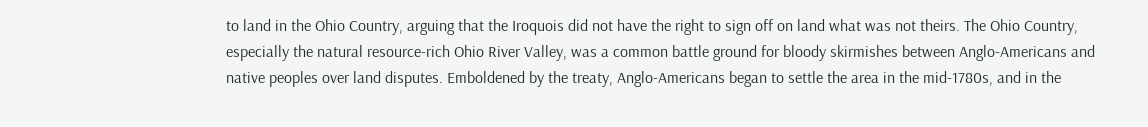to land in the Ohio Country, arguing that the Iroquois did not have the right to sign off on land what was not theirs. The Ohio Country, especially the natural resource-rich Ohio River Valley, was a common battle ground for bloody skirmishes between Anglo-Americans and native peoples over land disputes. Emboldened by the treaty, Anglo-Americans began to settle the area in the mid-1780s, and in the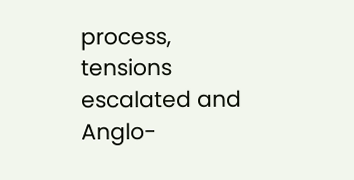process, tensions escalated and Anglo-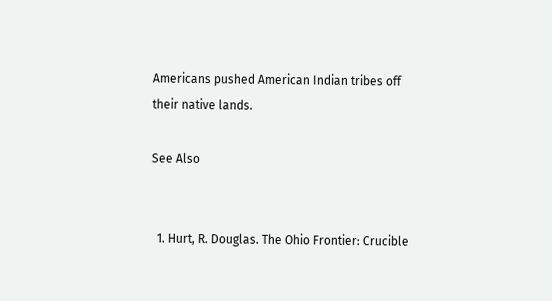Americans pushed American Indian tribes off their native lands.

See Also


  1. Hurt, R. Douglas. The Ohio Frontier: Crucible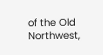of the Old Northwest,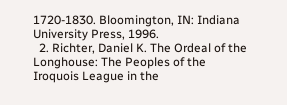1720-1830. Bloomington, IN: Indiana University Press, 1996.
  2. Richter, Daniel K. The Ordeal of the Longhouse: The Peoples of the Iroquois League in the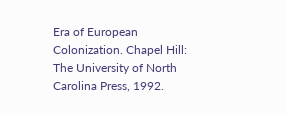Era of European Colonization. Chapel Hill: The University of North Carolina Press, 1992.